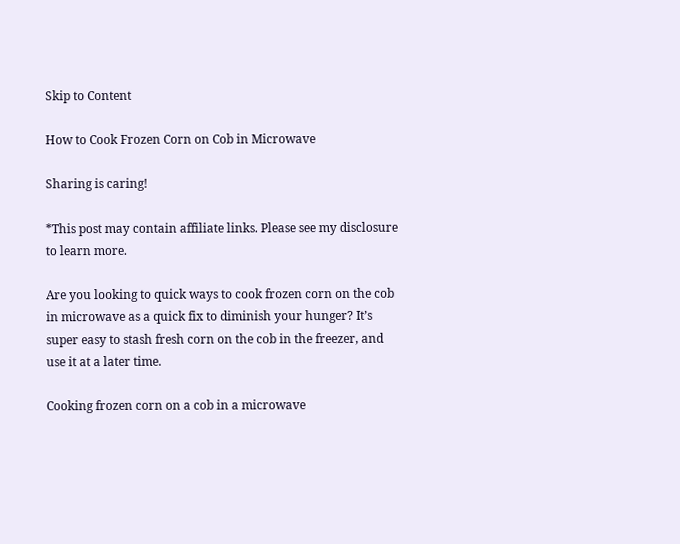Skip to Content

How to Cook Frozen Corn on Cob in Microwave

Sharing is caring!

*This post may contain affiliate links. Please see my disclosure to learn more.

Are you looking to quick ways to cook frozen corn on the cob in microwave as a quick fix to diminish your hunger? It’s super easy to stash fresh corn on the cob in the freezer, and use it at a later time.

Cooking frozen corn on a cob in a microwave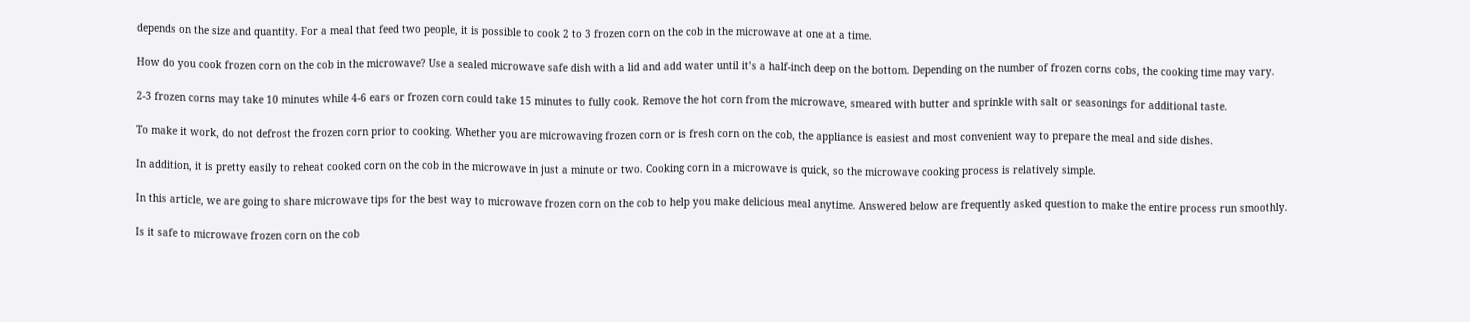depends on the size and quantity. For a meal that feed two people, it is possible to cook 2 to 3 frozen corn on the cob in the microwave at one at a time.

How do you cook frozen corn on the cob in the microwave? Use a sealed microwave safe dish with a lid and add water until it’s a half-inch deep on the bottom. Depending on the number of frozen corns cobs, the cooking time may vary.

2-3 frozen corns may take 10 minutes while 4-6 ears or frozen corn could take 15 minutes to fully cook. Remove the hot corn from the microwave, smeared with butter and sprinkle with salt or seasonings for additional taste.

To make it work, do not defrost the frozen corn prior to cooking. Whether you are microwaving frozen corn or is fresh corn on the cob, the appliance is easiest and most convenient way to prepare the meal and side dishes.

In addition, it is pretty easily to reheat cooked corn on the cob in the microwave in just a minute or two. Cooking corn in a microwave is quick, so the microwave cooking process is relatively simple.

In this article, we are going to share microwave tips for the best way to microwave frozen corn on the cob to help you make delicious meal anytime. Answered below are frequently asked question to make the entire process run smoothly.

Is it safe to microwave frozen corn on the cob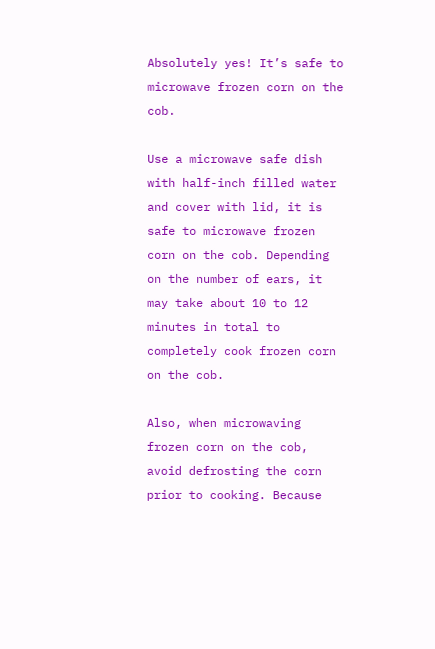Absolutely yes! It’s safe to microwave frozen corn on the cob.

Use a microwave safe dish with half-inch filled water and cover with lid, it is safe to microwave frozen corn on the cob. Depending on the number of ears, it may take about 10 to 12 minutes in total to completely cook frozen corn on the cob.

Also, when microwaving frozen corn on the cob, avoid defrosting the corn prior to cooking. Because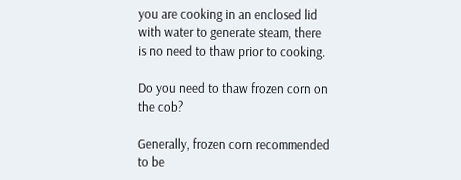you are cooking in an enclosed lid with water to generate steam, there is no need to thaw prior to cooking.

Do you need to thaw frozen corn on the cob?

Generally, frozen corn recommended to be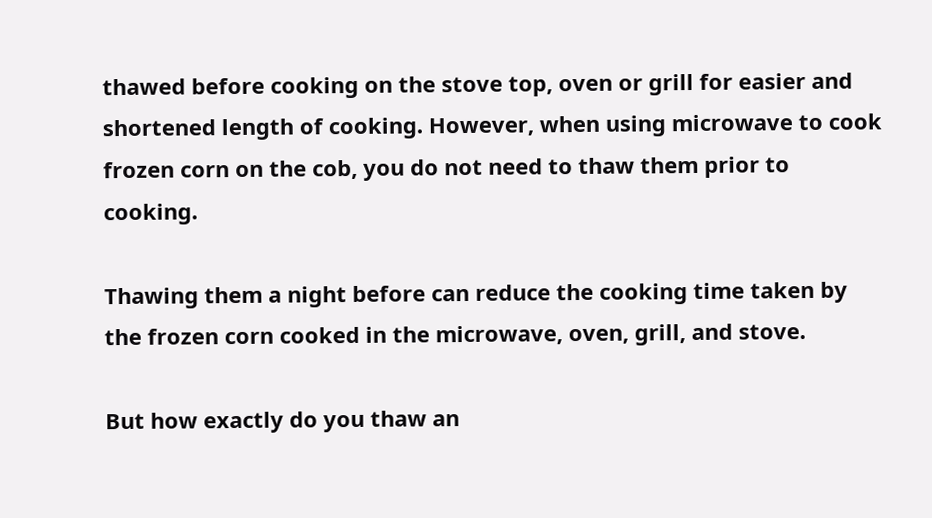thawed before cooking on the stove top, oven or grill for easier and shortened length of cooking. However, when using microwave to cook frozen corn on the cob, you do not need to thaw them prior to cooking.

Thawing them a night before can reduce the cooking time taken by the frozen corn cooked in the microwave, oven, grill, and stove.

But how exactly do you thaw an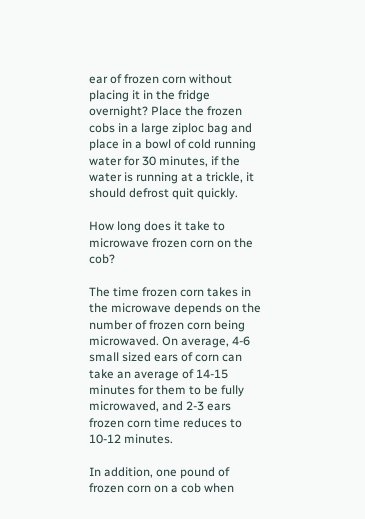ear of frozen corn without placing it in the fridge overnight? Place the frozen cobs in a large ziploc bag and place in a bowl of cold running water for 30 minutes, if the water is running at a trickle, it should defrost quit quickly.

How long does it take to microwave frozen corn on the cob?

The time frozen corn takes in the microwave depends on the number of frozen corn being microwaved. On average, 4-6 small sized ears of corn can take an average of 14-15 minutes for them to be fully microwaved, and 2-3 ears frozen corn time reduces to 10-12 minutes.

In addition, one pound of frozen corn on a cob when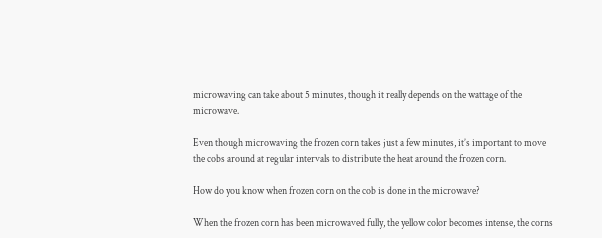microwaving can take about 5 minutes, though it really depends on the wattage of the microwave.

Even though microwaving the frozen corn takes just a few minutes, it’s important to move the cobs around at regular intervals to distribute the heat around the frozen corn.

How do you know when frozen corn on the cob is done in the microwave?

When the frozen corn has been microwaved fully, the yellow color becomes intense, the corns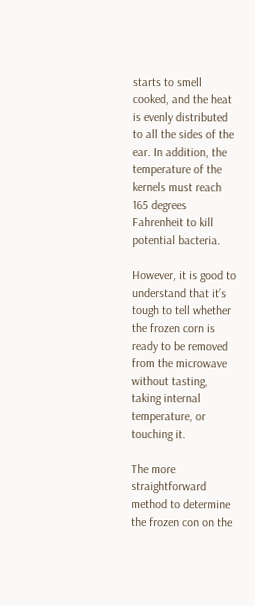starts to smell cooked, and the heat is evenly distributed to all the sides of the ear. In addition, the temperature of the kernels must reach 165 degrees Fahrenheit to kill potential bacteria.

However, it is good to understand that it’s tough to tell whether the frozen corn is ready to be removed from the microwave without tasting, taking internal temperature, or touching it.

The more straightforward method to determine the frozen con on the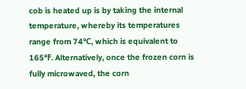cob is heated up is by taking the internal temperature, whereby its temperatures range from 74℃, which is equivalent to 165℉. Alternatively, once the frozen corn is fully microwaved, the corn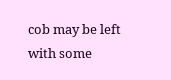cob may be left with some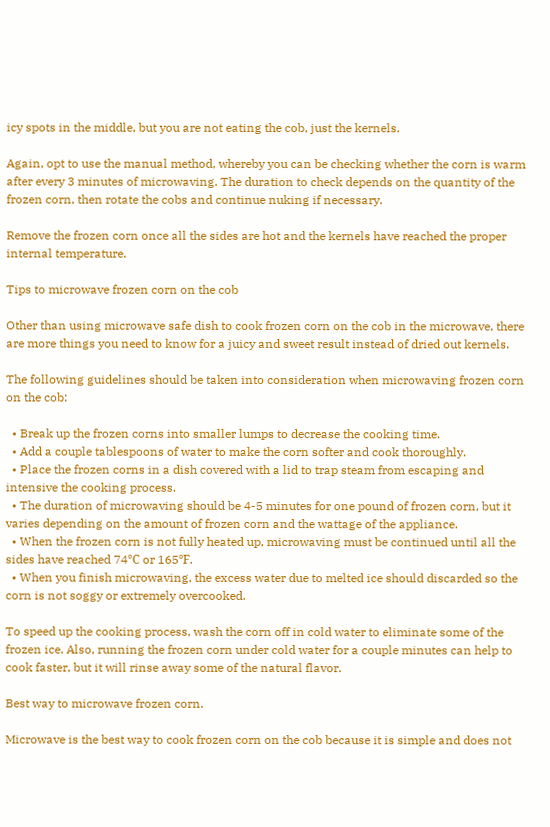icy spots in the middle, but you are not eating the cob, just the kernels.

Again, opt to use the manual method, whereby you can be checking whether the corn is warm after every 3 minutes of microwaving. The duration to check depends on the quantity of the frozen corn, then rotate the cobs and continue nuking if necessary.

Remove the frozen corn once all the sides are hot and the kernels have reached the proper internal temperature.

Tips to microwave frozen corn on the cob

Other than using microwave safe dish to cook frozen corn on the cob in the microwave, there are more things you need to know for a juicy and sweet result instead of dried out kernels.

The following guidelines should be taken into consideration when microwaving frozen corn on the cob:

  • Break up the frozen corns into smaller lumps to decrease the cooking time.
  • Add a couple tablespoons of water to make the corn softer and cook thoroughly.
  • Place the frozen corns in a dish covered with a lid to trap steam from escaping and intensive the cooking process.
  • The duration of microwaving should be 4-5 minutes for one pound of frozen corn, but it varies depending on the amount of frozen corn and the wattage of the appliance.
  • When the frozen corn is not fully heated up, microwaving must be continued until all the sides have reached 74℃ or 165℉.
  • When you finish microwaving, the excess water due to melted ice should discarded so the corn is not soggy or extremely overcooked.

To speed up the cooking process, wash the corn off in cold water to eliminate some of the frozen ice. Also, running the frozen corn under cold water for a couple minutes can help to cook faster, but it will rinse away some of the natural flavor.

Best way to microwave frozen corn.

Microwave is the best way to cook frozen corn on the cob because it is simple and does not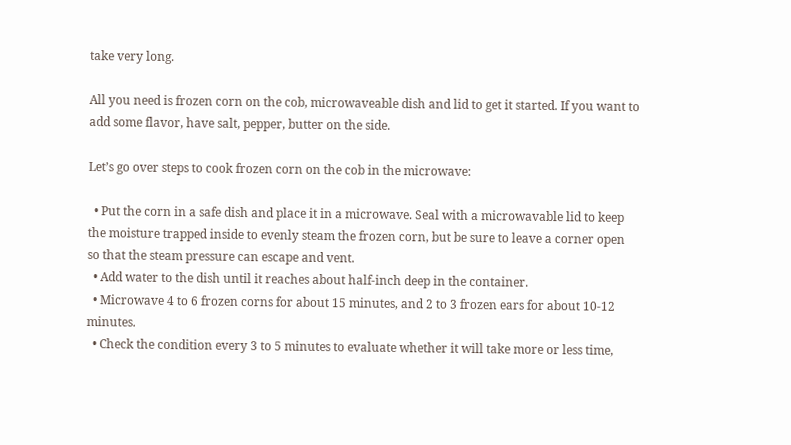take very long.

All you need is frozen corn on the cob, microwaveable dish and lid to get it started. If you want to add some flavor, have salt, pepper, butter on the side.

Let’s go over steps to cook frozen corn on the cob in the microwave:

  • Put the corn in a safe dish and place it in a microwave. Seal with a microwavable lid to keep the moisture trapped inside to evenly steam the frozen corn, but be sure to leave a corner open so that the steam pressure can escape and vent.
  • Add water to the dish until it reaches about half-inch deep in the container.
  • Microwave 4 to 6 frozen corns for about 15 minutes, and 2 to 3 frozen ears for about 10-12 minutes.
  • Check the condition every 3 to 5 minutes to evaluate whether it will take more or less time,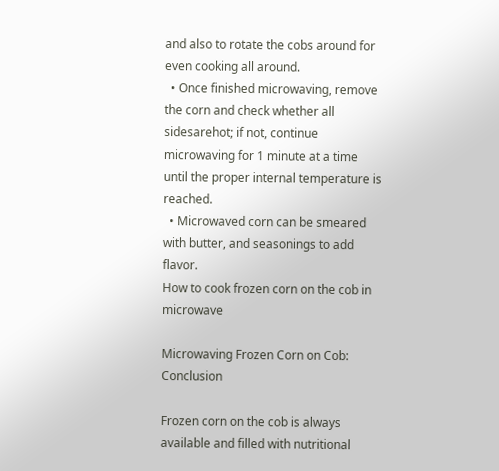and also to rotate the cobs around for even cooking all around.
  • Once finished microwaving, remove the corn and check whether all sidesarehot; if not, continue microwaving for 1 minute at a time until the proper internal temperature is reached.
  • Microwaved corn can be smeared with butter, and seasonings to add flavor.
How to cook frozen corn on the cob in microwave

Microwaving Frozen Corn on Cob: Conclusion

Frozen corn on the cob is always available and filled with nutritional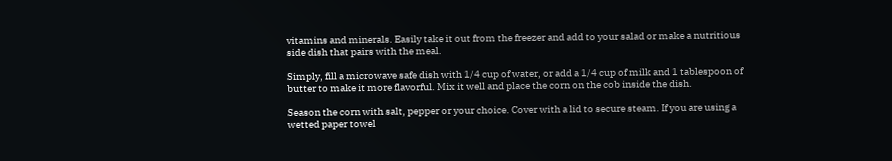vitamins and minerals. Easily take it out from the freezer and add to your salad or make a nutritious side dish that pairs with the meal.

Simply, fill a microwave safe dish with 1/4 cup of water, or add a 1/4 cup of milk and 1 tablespoon of butter to make it more flavorful. Mix it well and place the corn on the cob inside the dish.

Season the corn with salt, pepper or your choice. Cover with a lid to secure steam. If you are using a wetted paper towel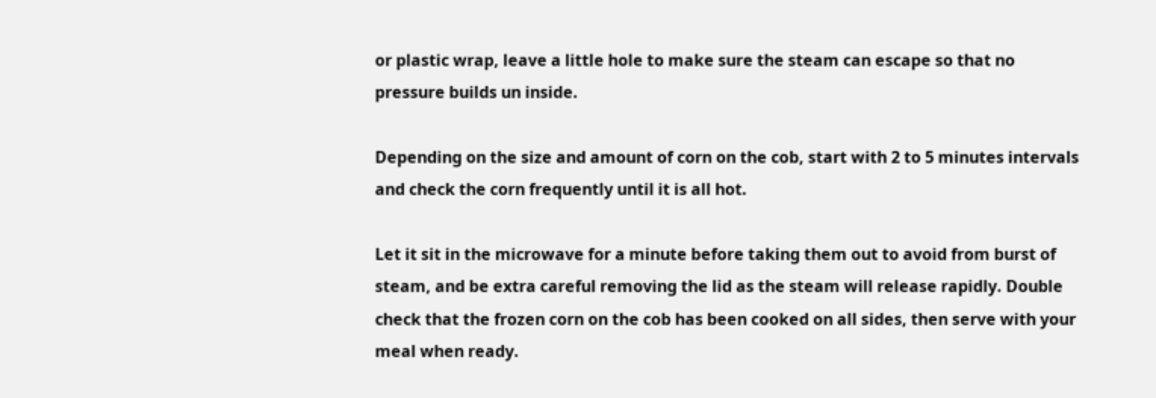or plastic wrap, leave a little hole to make sure the steam can escape so that no pressure builds un inside.

Depending on the size and amount of corn on the cob, start with 2 to 5 minutes intervals and check the corn frequently until it is all hot.

Let it sit in the microwave for a minute before taking them out to avoid from burst of steam, and be extra careful removing the lid as the steam will release rapidly. Double check that the frozen corn on the cob has been cooked on all sides, then serve with your meal when ready.